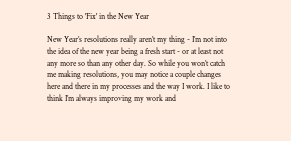3 Things to 'Fix' in the New Year

New Year’s resolutions really aren’t my thing - I’m not into the idea of the new year being a fresh start - or at least not any more so than any other day. So while you won’t catch me making resolutions, you may notice a couple changes here and there in my processes and the way I work. I like to think I’m always improving my work and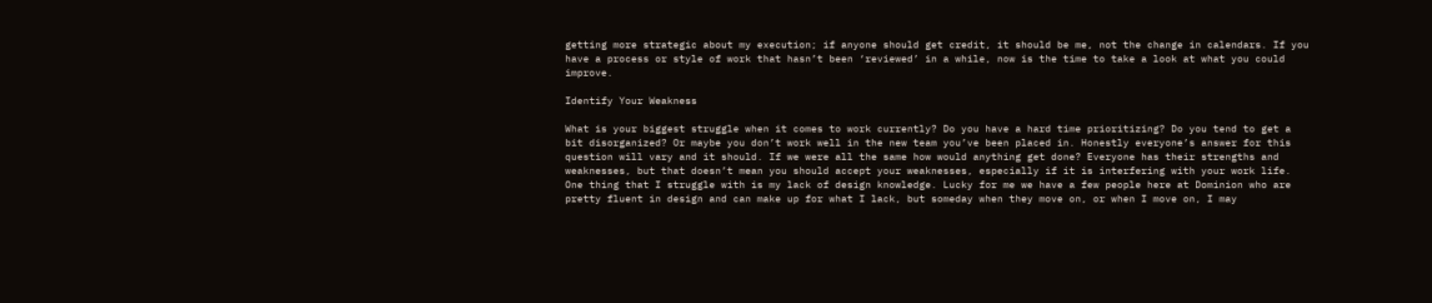getting more strategic about my execution; if anyone should get credit, it should be me, not the change in calendars. If you have a process or style of work that hasn’t been ‘reviewed’ in a while, now is the time to take a look at what you could improve.

Identify Your Weakness

What is your biggest struggle when it comes to work currently? Do you have a hard time prioritizing? Do you tend to get a bit disorganized? Or maybe you don’t work well in the new team you’ve been placed in. Honestly everyone’s answer for this question will vary and it should. If we were all the same how would anything get done? Everyone has their strengths and weaknesses, but that doesn’t mean you should accept your weaknesses, especially if it is interfering with your work life. One thing that I struggle with is my lack of design knowledge. Lucky for me we have a few people here at Dominion who are pretty fluent in design and can make up for what I lack, but someday when they move on, or when I move on, I may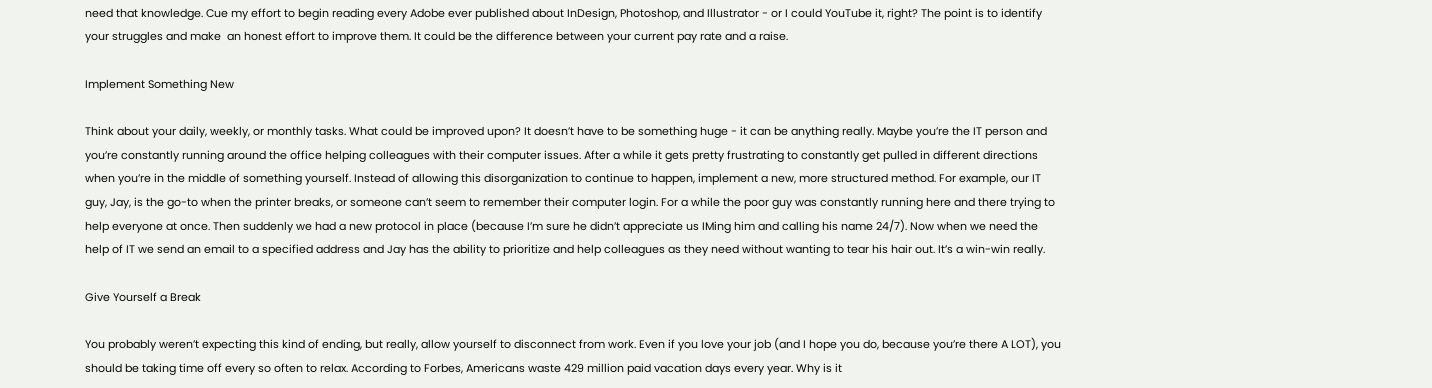need that knowledge. Cue my effort to begin reading every Adobe ever published about InDesign, Photoshop, and Illustrator - or I could YouTube it, right? The point is to identify your struggles and make  an honest effort to improve them. It could be the difference between your current pay rate and a raise.

Implement Something New

Think about your daily, weekly, or monthly tasks. What could be improved upon? It doesn’t have to be something huge - it can be anything really. Maybe you’re the IT person and you’re constantly running around the office helping colleagues with their computer issues. After a while it gets pretty frustrating to constantly get pulled in different directions when you’re in the middle of something yourself. Instead of allowing this disorganization to continue to happen, implement a new, more structured method. For example, our IT guy, Jay, is the go-to when the printer breaks, or someone can’t seem to remember their computer login. For a while the poor guy was constantly running here and there trying to help everyone at once. Then suddenly we had a new protocol in place (because I’m sure he didn’t appreciate us IMing him and calling his name 24/7). Now when we need the help of IT we send an email to a specified address and Jay has the ability to prioritize and help colleagues as they need without wanting to tear his hair out. It’s a win-win really.

Give Yourself a Break

You probably weren’t expecting this kind of ending, but really, allow yourself to disconnect from work. Even if you love your job (and I hope you do, because you’re there A LOT), you should be taking time off every so often to relax. According to Forbes, Americans waste 429 million paid vacation days every year. Why is it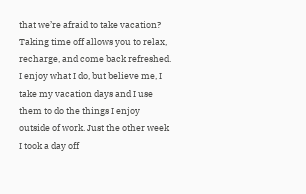that we’re afraid to take vacation? Taking time off allows you to relax, recharge, and come back refreshed. I enjoy what I do, but believe me, I take my vacation days and I use them to do the things I enjoy outside of work. Just the other week I took a day off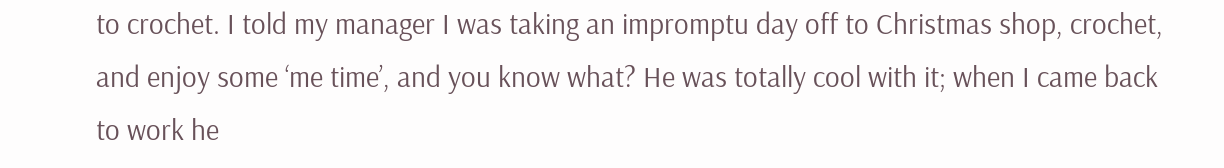to crochet. I told my manager I was taking an impromptu day off to Christmas shop, crochet, and enjoy some ‘me time’, and you know what? He was totally cool with it; when I came back to work he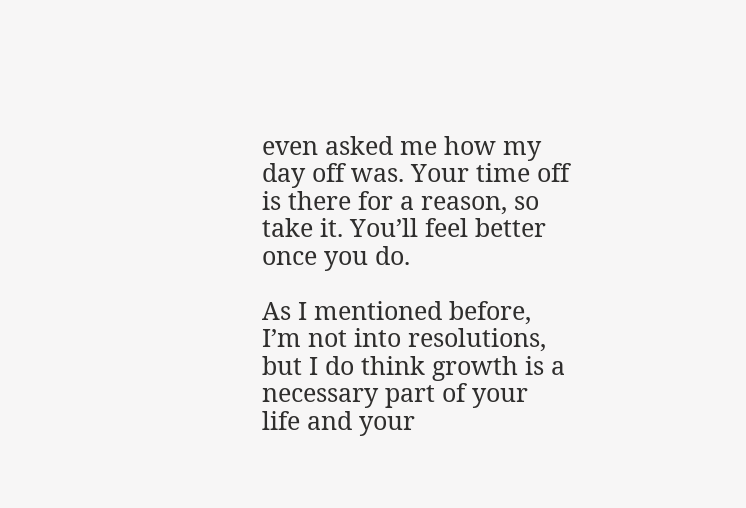even asked me how my day off was. Your time off is there for a reason, so take it. You’ll feel better once you do.

As I mentioned before, I’m not into resolutions, but I do think growth is a necessary part of your life and your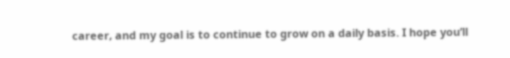career, and my goal is to continue to grow on a daily basis. I hope you’ll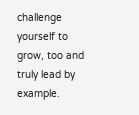challenge yourself to grow, too and truly lead by example.